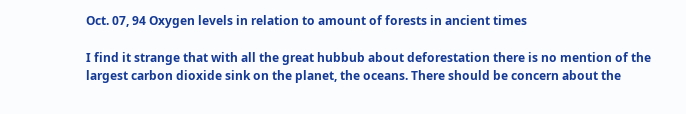Oct. 07, 94 Oxygen levels in relation to amount of forests in ancient times

I find it strange that with all the great hubbub about deforestation there is no mention of the largest carbon dioxide sink on the planet, the oceans. There should be concern about the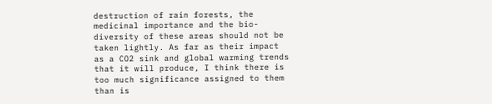destruction of rain forests, the medicinal importance and the bio-diversity of these areas should not be taken lightly. As far as their impact as a CO2 sink and global warming trends that it will produce, I think there is too much significance assigned to them than is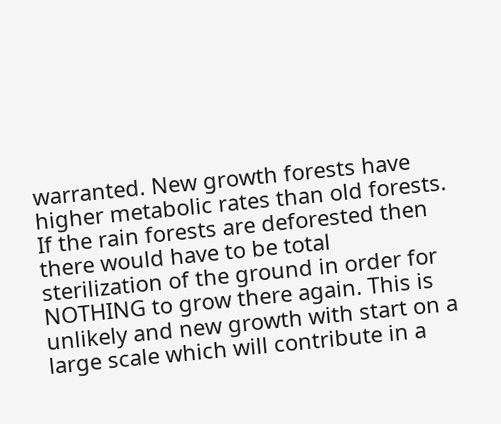warranted. New growth forests have higher metabolic rates than old forests. If the rain forests are deforested then there would have to be total sterilization of the ground in order for NOTHING to grow there again. This is unlikely and new growth with start on a large scale which will contribute in a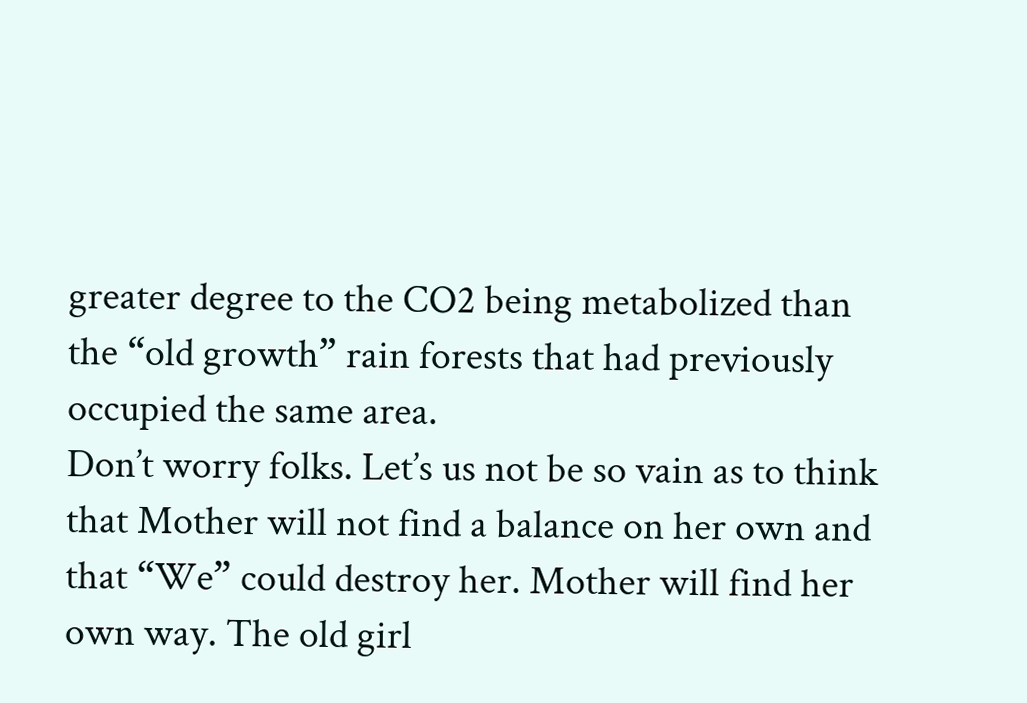greater degree to the CO2 being metabolized than the “old growth” rain forests that had previously occupied the same area.
Don’t worry folks. Let’s us not be so vain as to think that Mother will not find a balance on her own and that “We” could destroy her. Mother will find her own way. The old girl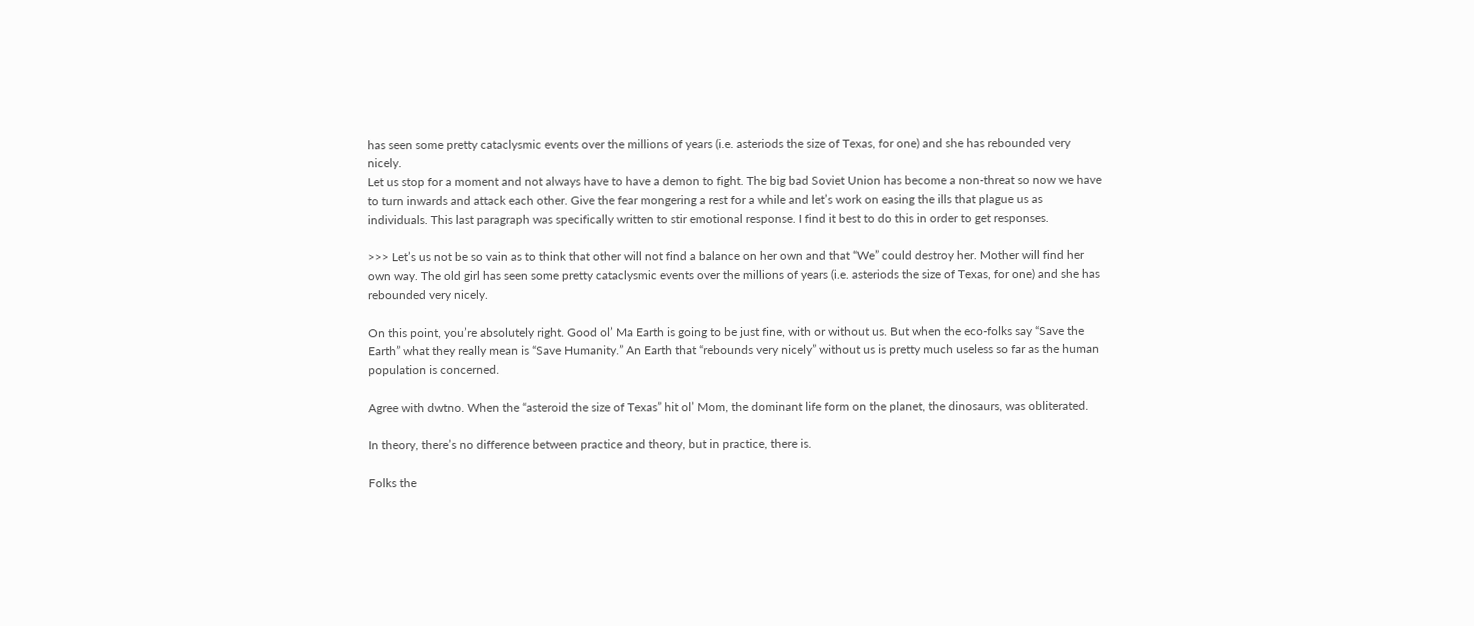has seen some pretty cataclysmic events over the millions of years (i.e. asteriods the size of Texas, for one) and she has rebounded very nicely.
Let us stop for a moment and not always have to have a demon to fight. The big bad Soviet Union has become a non-threat so now we have to turn inwards and attack each other. Give the fear mongering a rest for a while and let’s work on easing the ills that plague us as individuals. This last paragraph was specifically written to stir emotional response. I find it best to do this in order to get responses.

>>> Let’s us not be so vain as to think that other will not find a balance on her own and that “We” could destroy her. Mother will find her own way. The old girl has seen some pretty cataclysmic events over the millions of years (i.e. asteriods the size of Texas, for one) and she has rebounded very nicely.

On this point, you’re absolutely right. Good ol’ Ma Earth is going to be just fine, with or without us. But when the eco-folks say “Save the Earth” what they really mean is “Save Humanity.” An Earth that “rebounds very nicely” without us is pretty much useless so far as the human population is concerned.

Agree with dwtno. When the “asteroid the size of Texas” hit ol’ Mom, the dominant life form on the planet, the dinosaurs, was obliterated.

In theory, there’s no difference between practice and theory, but in practice, there is.

Folks the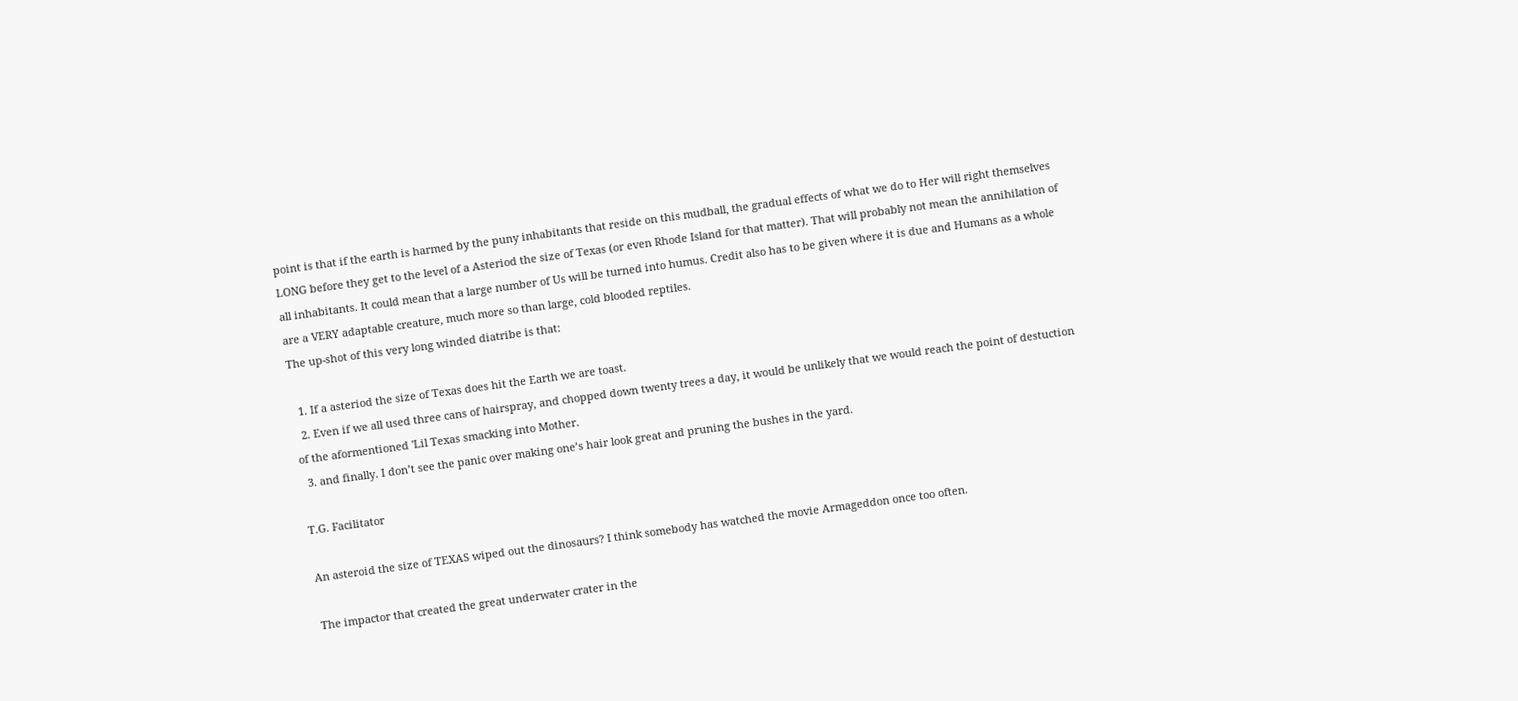point is that if the earth is harmed by the puny inhabitants that reside on this mudball, the gradual effects of what we do to Her will right themselves LONG before they get to the level of a Asteriod the size of Texas (or even Rhode Island for that matter). That will probably not mean the annihilation of all inhabitants. It could mean that a large number of Us will be turned into humus. Credit also has to be given where it is due and Humans as a whole are a VERY adaptable creature, much more so than large, cold blooded reptiles.
The up-shot of this very long winded diatribe is that:

  1. If a asteriod the size of Texas does hit the Earth we are toast.
  2. Even if we all used three cans of hairspray, and chopped down twenty trees a day, it would be unlikely that we would reach the point of destuction of the aformentioned 'Lil Texas smacking into Mother.
  3. and finally. I don’t see the panic over making one’s hair look great and pruning the bushes in the yard.

T.G. Facilitator

An asteroid the size of TEXAS wiped out the dinosaurs? I think somebody has watched the movie Armageddon once too often.

The impactor that created the great underwater crater in the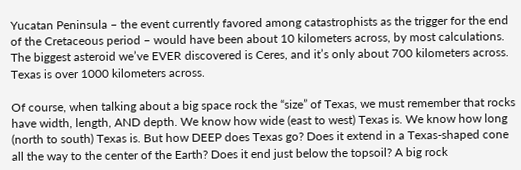Yucatan Peninsula – the event currently favored among catastrophists as the trigger for the end of the Cretaceous period – would have been about 10 kilometers across, by most calculations. The biggest asteroid we’ve EVER discovered is Ceres, and it’s only about 700 kilometers across. Texas is over 1000 kilometers across.

Of course, when talking about a big space rock the “size” of Texas, we must remember that rocks have width, length, AND depth. We know how wide (east to west) Texas is. We know how long (north to south) Texas is. But how DEEP does Texas go? Does it extend in a Texas-shaped cone all the way to the center of the Earth? Does it end just below the topsoil? A big rock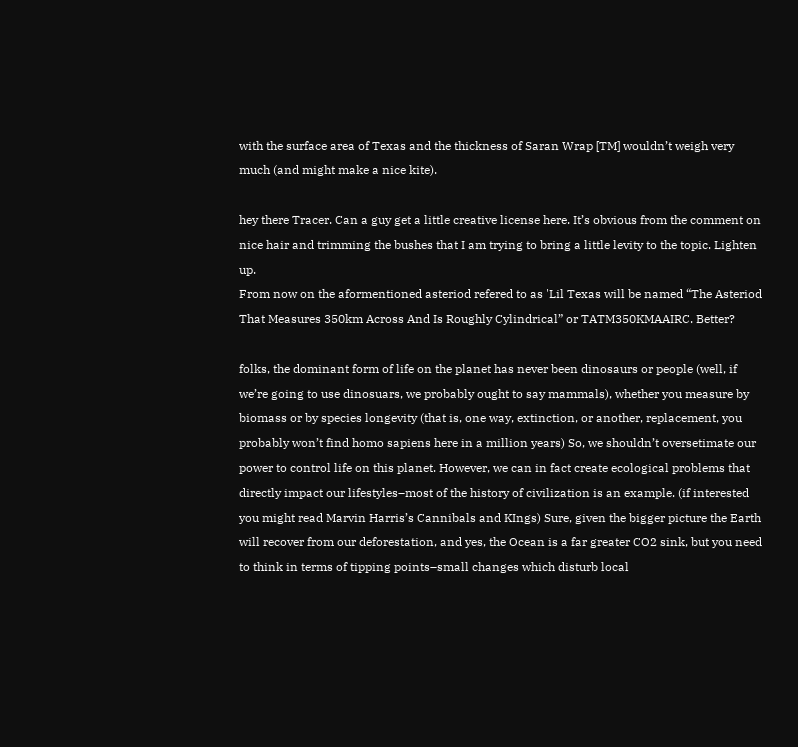with the surface area of Texas and the thickness of Saran Wrap [TM] wouldn’t weigh very much (and might make a nice kite).

hey there Tracer. Can a guy get a little creative license here. It’s obvious from the comment on nice hair and trimming the bushes that I am trying to bring a little levity to the topic. Lighten up.
From now on the aformentioned asteriod refered to as 'Lil Texas will be named “The Asteriod That Measures 350km Across And Is Roughly Cylindrical” or TATM350KMAAIRC. Better?

folks, the dominant form of life on the planet has never been dinosaurs or people (well, if we’re going to use dinosuars, we probably ought to say mammals), whether you measure by biomass or by species longevity (that is, one way, extinction, or another, replacement, you probably won’t find homo sapiens here in a million years) So, we shouldn’t oversetimate our power to control life on this planet. However, we can in fact create ecological problems that directly impact our lifestyles–most of the history of civilization is an example. (if interested you might read Marvin Harris’s Cannibals and KIngs) Sure, given the bigger picture the Earth will recover from our deforestation, and yes, the Ocean is a far greater CO2 sink, but you need to think in terms of tipping points–small changes which disturb local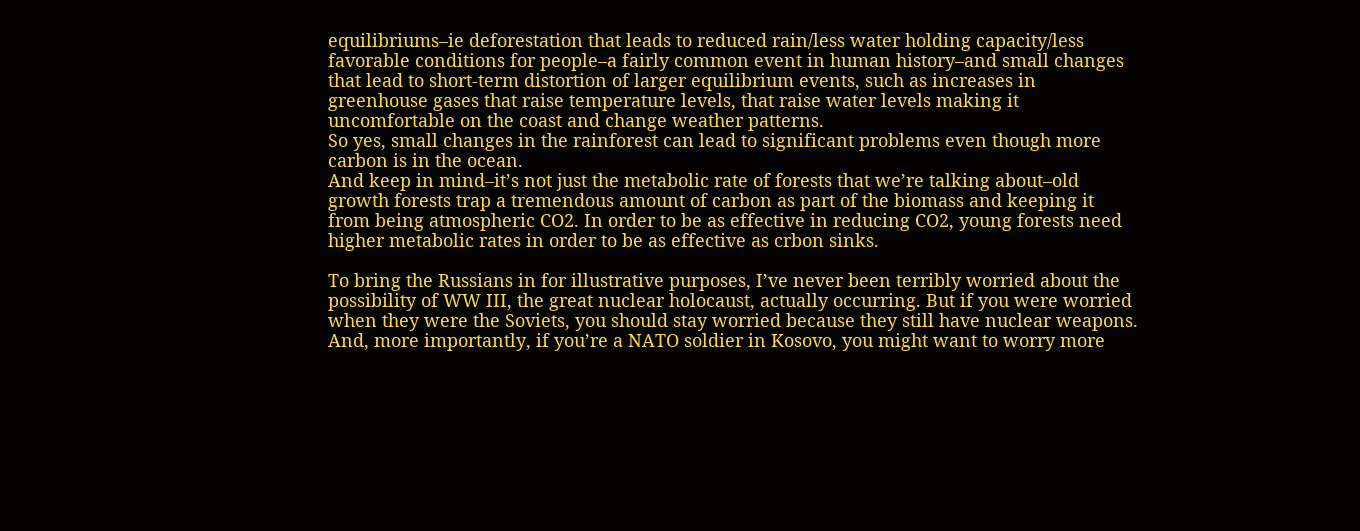equilibriums–ie deforestation that leads to reduced rain/less water holding capacity/less favorable conditions for people–a fairly common event in human history–and small changes that lead to short-term distortion of larger equilibrium events, such as increases in greenhouse gases that raise temperature levels, that raise water levels making it uncomfortable on the coast and change weather patterns.
So yes, small changes in the rainforest can lead to significant problems even though more carbon is in the ocean.
And keep in mind–it’s not just the metabolic rate of forests that we’re talking about–old growth forests trap a tremendous amount of carbon as part of the biomass and keeping it from being atmospheric CO2. In order to be as effective in reducing CO2, young forests need higher metabolic rates in order to be as effective as crbon sinks.

To bring the Russians in for illustrative purposes, I’ve never been terribly worried about the possibility of WW III, the great nuclear holocaust, actually occurring. But if you were worried when they were the Soviets, you should stay worried because they still have nuclear weapons.
And, more importantly, if you’re a NATO soldier in Kosovo, you might want to worry more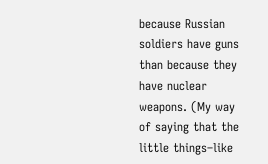because Russian soldiers have guns than because they have nuclear weapons. (My way of saying that the little things–like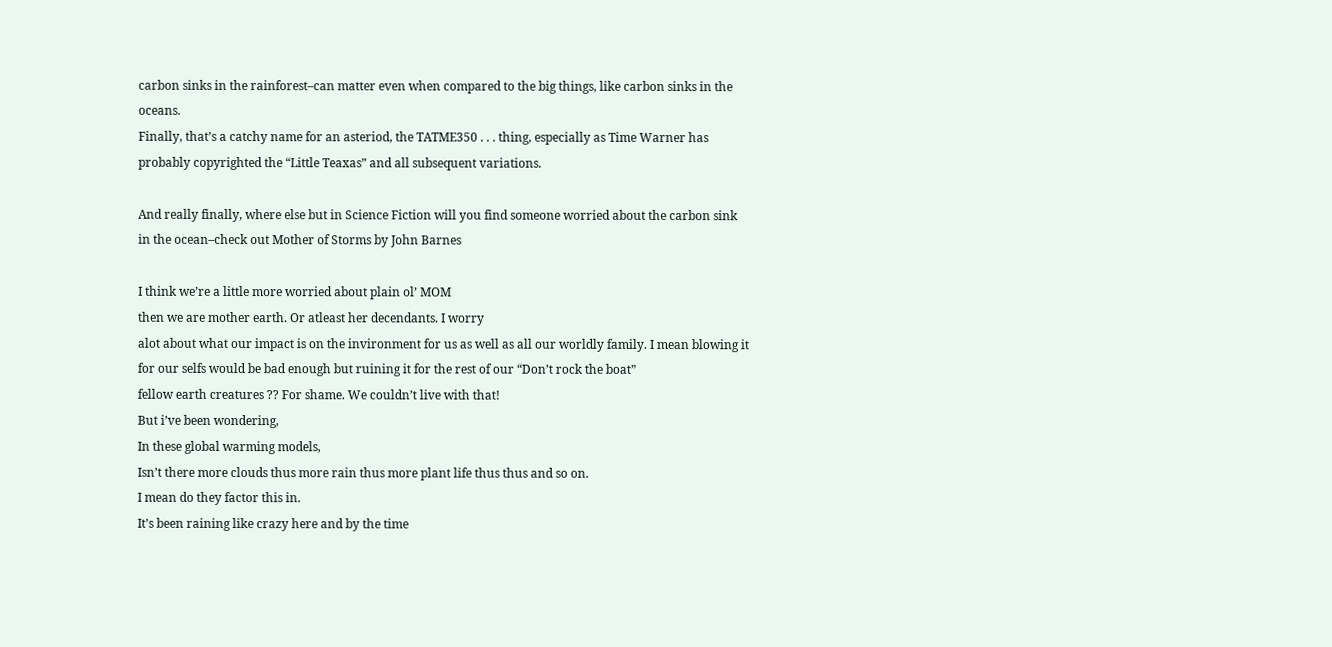carbon sinks in the rainforest–can matter even when compared to the big things, like carbon sinks in the oceans.
Finally, that’s a catchy name for an asteriod, the TATME350 . . . thing, especially as Time Warner has probably copyrighted the “Little Teaxas” and all subsequent variations.

And really finally, where else but in Science Fiction will you find someone worried about the carbon sink in the ocean–check out Mother of Storms by John Barnes

I think we’re a little more worried about plain ol’ MOM
then we are mother earth. Or atleast her decendants. I worry
alot about what our impact is on the invironment for us as well as all our worldly family. I mean blowing it for our selfs would be bad enough but ruining it for the rest of our “Don’t rock the boat”
fellow earth creatures ?? For shame. We couldn’t live with that!
But i’ve been wondering,
In these global warming models,
Isn’t there more clouds thus more rain thus more plant life thus thus and so on.
I mean do they factor this in.
It’s been raining like crazy here and by the time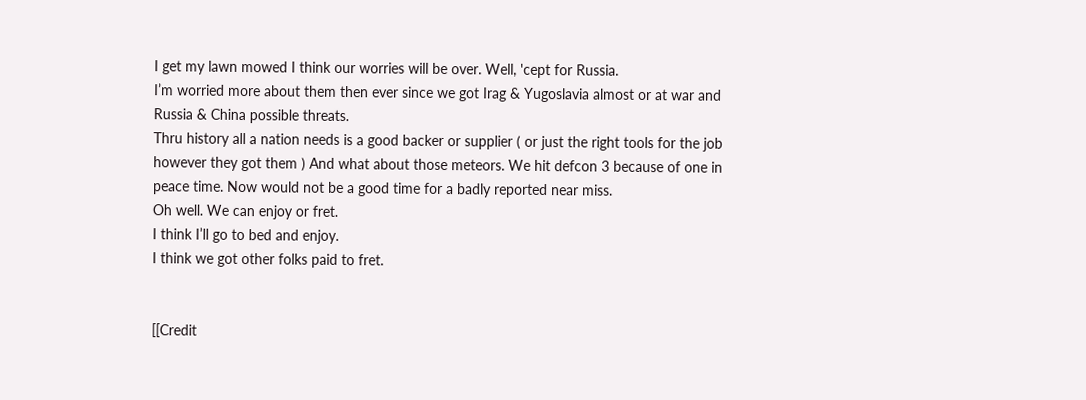I get my lawn mowed I think our worries will be over. Well, 'cept for Russia.
I’m worried more about them then ever since we got Irag & Yugoslavia almost or at war and Russia & China possible threats.
Thru history all a nation needs is a good backer or supplier ( or just the right tools for the job however they got them ) And what about those meteors. We hit defcon 3 because of one in peace time. Now would not be a good time for a badly reported near miss.
Oh well. We can enjoy or fret.
I think I’ll go to bed and enjoy.
I think we got other folks paid to fret.


[[Credit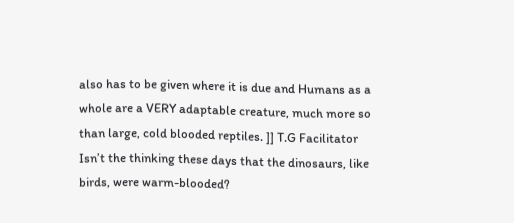also has to be given where it is due and Humans as a whole are a VERY adaptable creature, much more so than large, cold blooded reptiles. ]] T.G Facilitator
Isn’t the thinking these days that the dinosaurs, like birds, were warm-blooded?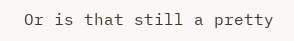Or is that still a pretty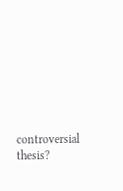controversial thesis?